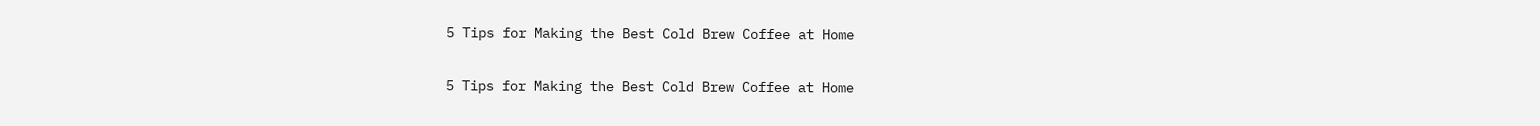5 Tips for Making the Best Cold Brew Coffee at Home

5 Tips for Making the Best Cold Brew Coffee at Home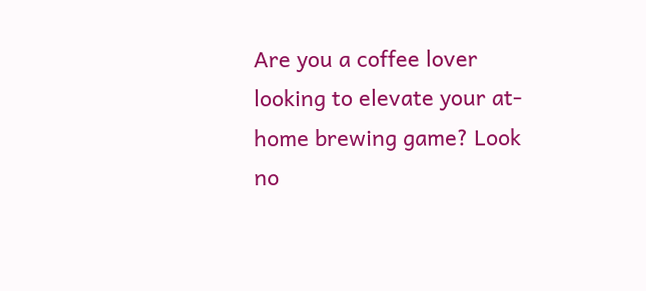Are you a coffee lover looking to elevate your at-home brewing game? Look no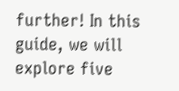further! In this guide, we will explore five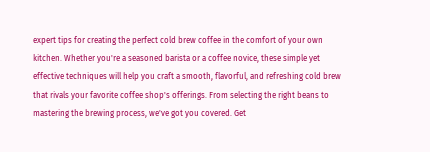expert tips for creating the perfect cold brew coffee in the comfort of your own kitchen. Whether you're a seasoned barista or a coffee novice, these simple yet effective techniques will help you craft a smooth, flavorful, and refreshing cold brew that rivals your favorite coffee shop's offerings. From selecting the right beans to mastering the brewing process, we've got you covered. Get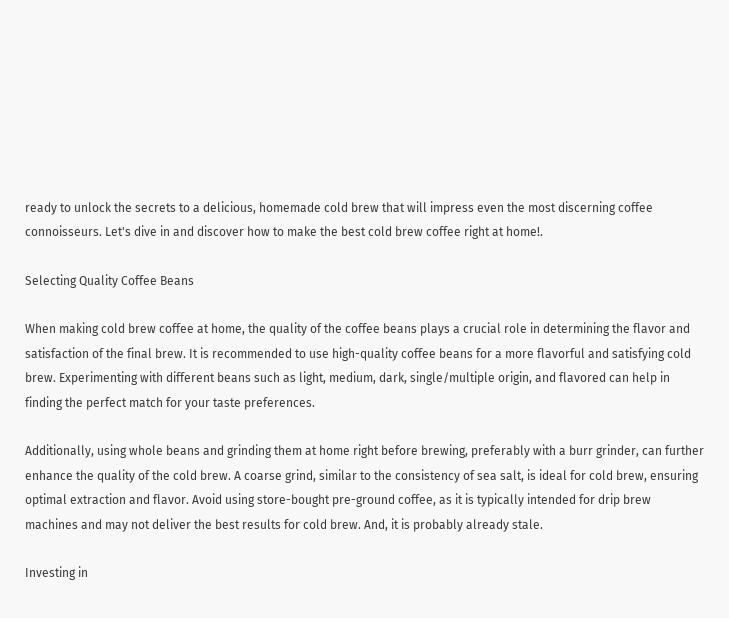ready to unlock the secrets to a delicious, homemade cold brew that will impress even the most discerning coffee connoisseurs. Let's dive in and discover how to make the best cold brew coffee right at home!.

Selecting Quality Coffee Beans

When making cold brew coffee at home, the quality of the coffee beans plays a crucial role in determining the flavor and satisfaction of the final brew. It is recommended to use high-quality coffee beans for a more flavorful and satisfying cold brew. Experimenting with different beans such as light, medium, dark, single/multiple origin, and flavored can help in finding the perfect match for your taste preferences.

Additionally, using whole beans and grinding them at home right before brewing, preferably with a burr grinder, can further enhance the quality of the cold brew. A coarse grind, similar to the consistency of sea salt, is ideal for cold brew, ensuring optimal extraction and flavor. Avoid using store-bought pre-ground coffee, as it is typically intended for drip brew machines and may not deliver the best results for cold brew. And, it is probably already stale.

Investing in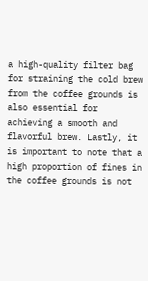a high-quality filter bag for straining the cold brew from the coffee grounds is also essential for achieving a smooth and flavorful brew. Lastly, it is important to note that a high proportion of fines in the coffee grounds is not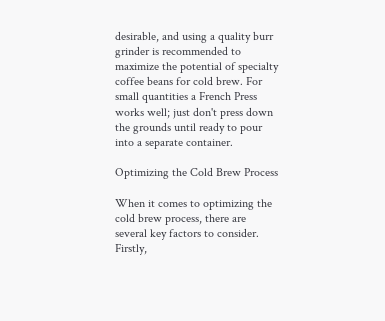desirable, and using a quality burr grinder is recommended to maximize the potential of specialty coffee beans for cold brew. For small quantities a French Press works well; just don't press down the grounds until ready to pour into a separate container.

Optimizing the Cold Brew Process

When it comes to optimizing the cold brew process, there are several key factors to consider. Firstly,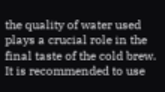the quality of water used plays a crucial role in the final taste of the cold brew. It is recommended to use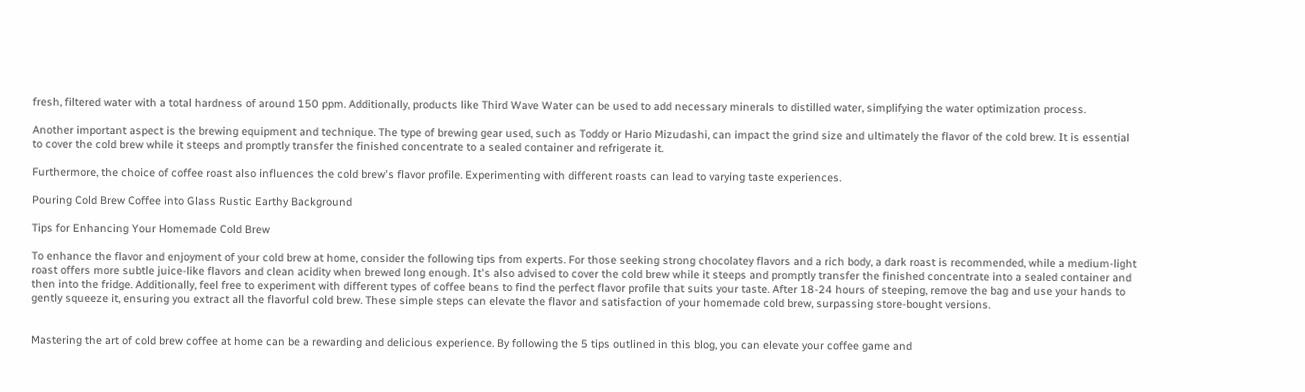fresh, filtered water with a total hardness of around 150 ppm. Additionally, products like Third Wave Water can be used to add necessary minerals to distilled water, simplifying the water optimization process.

Another important aspect is the brewing equipment and technique. The type of brewing gear used, such as Toddy or Hario Mizudashi, can impact the grind size and ultimately the flavor of the cold brew. It is essential to cover the cold brew while it steeps and promptly transfer the finished concentrate to a sealed container and refrigerate it.

Furthermore, the choice of coffee roast also influences the cold brew's flavor profile. Experimenting with different roasts can lead to varying taste experiences.

Pouring Cold Brew Coffee into Glass Rustic Earthy Background

Tips for Enhancing Your Homemade Cold Brew

To enhance the flavor and enjoyment of your cold brew at home, consider the following tips from experts. For those seeking strong chocolatey flavors and a rich body, a dark roast is recommended, while a medium-light roast offers more subtle juice-like flavors and clean acidity when brewed long enough. It's also advised to cover the cold brew while it steeps and promptly transfer the finished concentrate into a sealed container and then into the fridge. Additionally, feel free to experiment with different types of coffee beans to find the perfect flavor profile that suits your taste. After 18-24 hours of steeping, remove the bag and use your hands to gently squeeze it, ensuring you extract all the flavorful cold brew. These simple steps can elevate the flavor and satisfaction of your homemade cold brew, surpassing store-bought versions.


Mastering the art of cold brew coffee at home can be a rewarding and delicious experience. By following the 5 tips outlined in this blog, you can elevate your coffee game and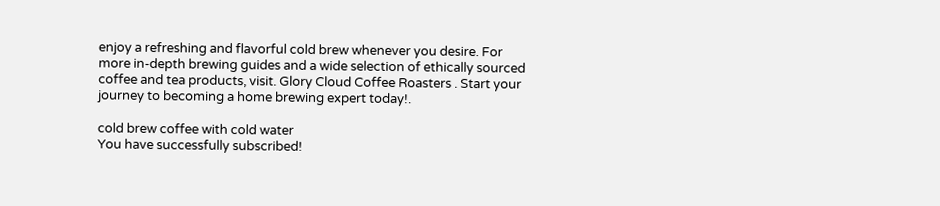enjoy a refreshing and flavorful cold brew whenever you desire. For more in-depth brewing guides and a wide selection of ethically sourced coffee and tea products, visit. Glory Cloud Coffee Roasters . Start your journey to becoming a home brewing expert today!.

cold brew coffee with cold water
You have successfully subscribed!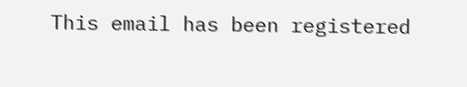This email has been registered